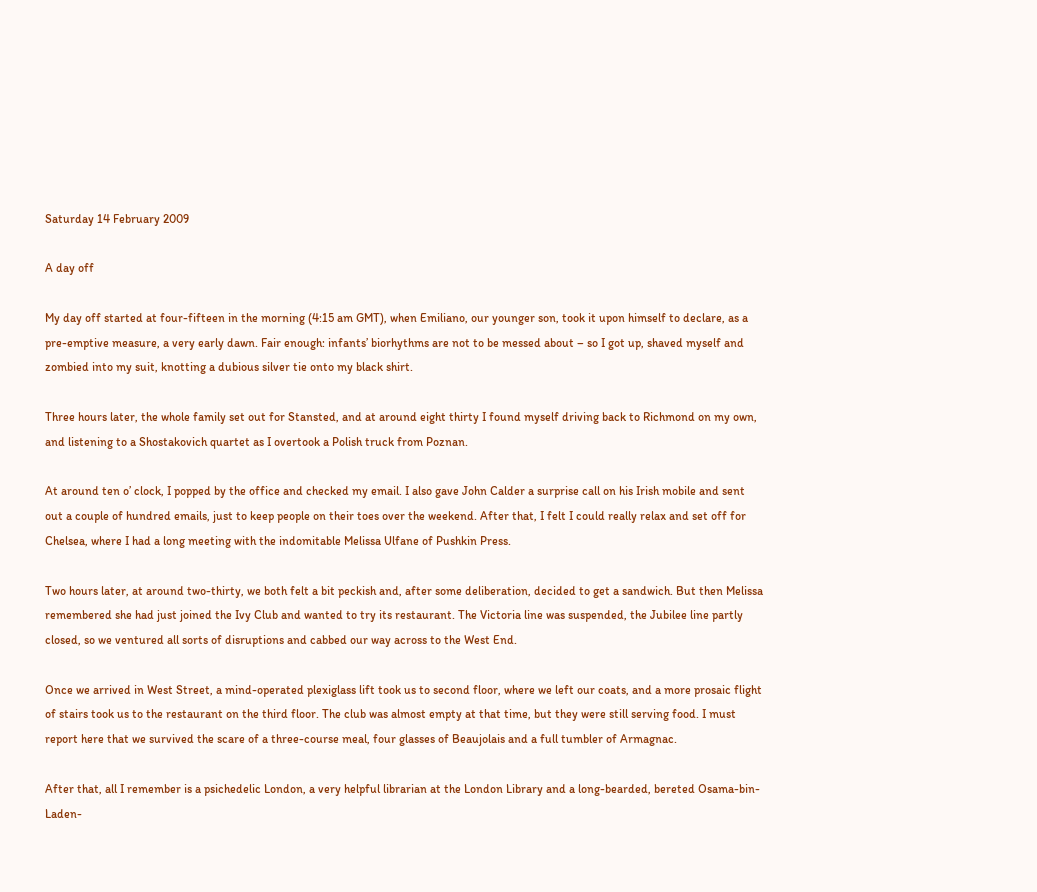Saturday 14 February 2009

A day off

My day off started at four-fifteen in the morning (4:15 am GMT), when Emiliano, our younger son, took it upon himself to declare, as a pre-emptive measure, a very early dawn. Fair enough: infants’ biorhythms are not to be messed about – so I got up, shaved myself and zombied into my suit, knotting a dubious silver tie onto my black shirt.

Three hours later, the whole family set out for Stansted, and at around eight thirty I found myself driving back to Richmond on my own, and listening to a Shostakovich quartet as I overtook a Polish truck from Poznan.

At around ten o’ clock, I popped by the office and checked my email. I also gave John Calder a surprise call on his Irish mobile and sent out a couple of hundred emails, just to keep people on their toes over the weekend. After that, I felt I could really relax and set off for Chelsea, where I had a long meeting with the indomitable Melissa Ulfane of Pushkin Press.

Two hours later, at around two-thirty, we both felt a bit peckish and, after some deliberation, decided to get a sandwich. But then Melissa remembered she had just joined the Ivy Club and wanted to try its restaurant. The Victoria line was suspended, the Jubilee line partly closed, so we ventured all sorts of disruptions and cabbed our way across to the West End.

Once we arrived in West Street, a mind-operated plexiglass lift took us to second floor, where we left our coats, and a more prosaic flight of stairs took us to the restaurant on the third floor. The club was almost empty at that time, but they were still serving food. I must report here that we survived the scare of a three-course meal, four glasses of Beaujolais and a full tumbler of Armagnac.

After that, all I remember is a psichedelic London, a very helpful librarian at the London Library and a long-bearded, bereted Osama-bin-Laden-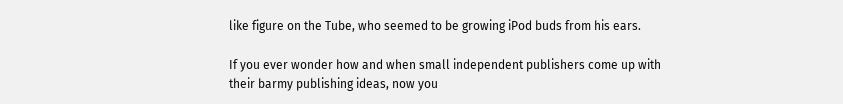like figure on the Tube, who seemed to be growing iPod buds from his ears.

If you ever wonder how and when small independent publishers come up with their barmy publishing ideas, now you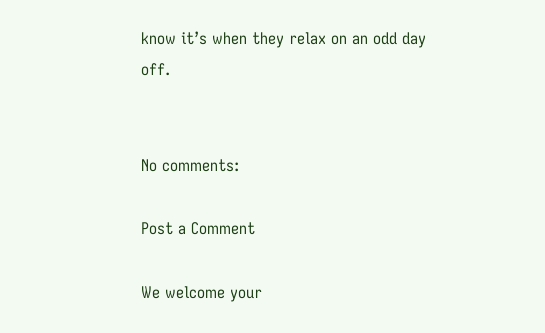know it’s when they relax on an odd day off.


No comments:

Post a Comment

We welcome your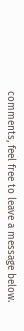comments, feel free to leave a message below.